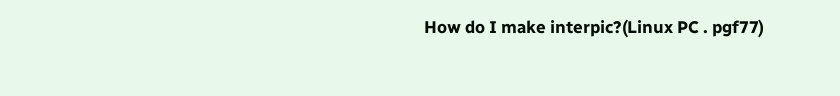How do I make interpic?(Linux PC . pgf77)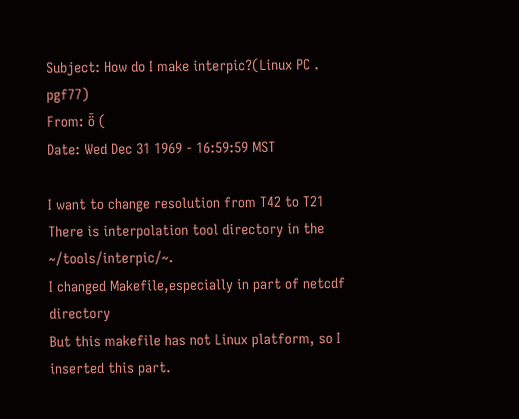Subject: How do I make interpic?(Linux PC . pgf77)
From: ȫ (
Date: Wed Dec 31 1969 - 16:59:59 MST

I want to change resolution from T42 to T21
There is interpolation tool directory in the ~/tools/interpic/~.
I changed Makefile,especially in part of netcdf directory
But this makefile has not Linux platform, so I inserted this part.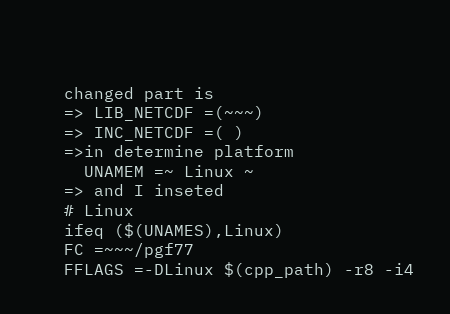changed part is
=> LIB_NETCDF =(~~~)
=> INC_NETCDF =( )
=>in determine platform
  UNAMEM =~ Linux ~
=> and I inseted
# Linux
ifeq ($(UNAMES),Linux)
FC =~~~/pgf77
FFLAGS =-DLinux $(cpp_path) -r8 -i4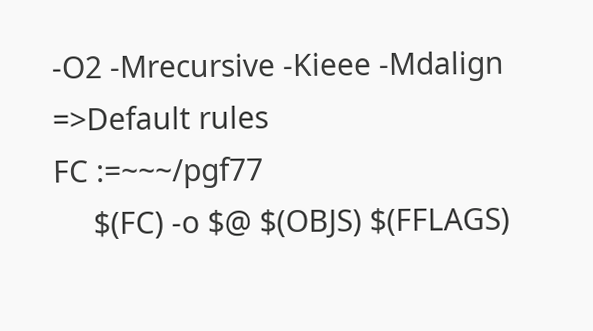-O2 -Mrecursive -Kieee -Mdalign
=>Default rules
FC :=~~~/pgf77
     $(FC) -o $@ $(OBJS) $(FFLAGS)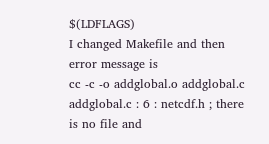$(LDFLAGS)
I changed Makefile and then
error message is
cc -c -o addglobal.o addglobal.c
addglobal.c : 6 : netcdf.h ; there is no file and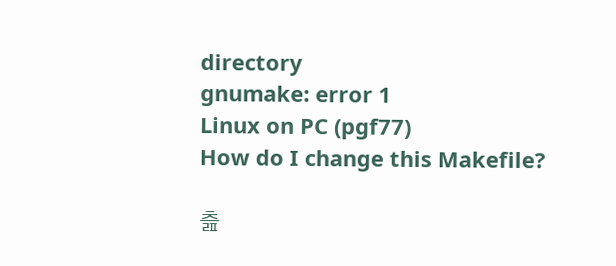directory
gnumake: error 1
Linux on PC (pgf77)
How do I change this Makefile?

츮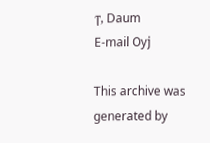ͳ, Daum
E-mail Ѹϳ

This archive was generated by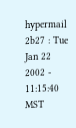hypermail 2b27 : Tue Jan 22 2002 - 11:15:40 MST